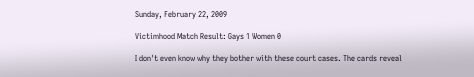Sunday, February 22, 2009

Victimhood Match Result: Gays 1 Women 0

I don't even know why they bother with these court cases. The cards reveal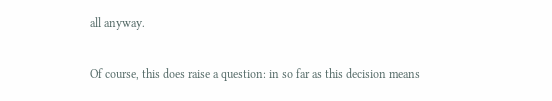all anyway.

Of course, this does raise a question: in so far as this decision means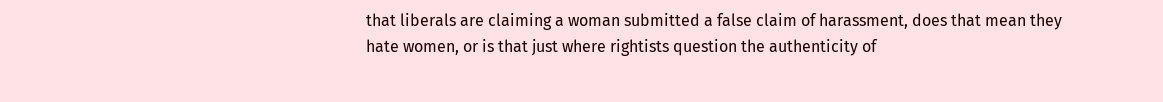that liberals are claiming a woman submitted a false claim of harassment, does that mean they hate women, or is that just where rightists question the authenticity of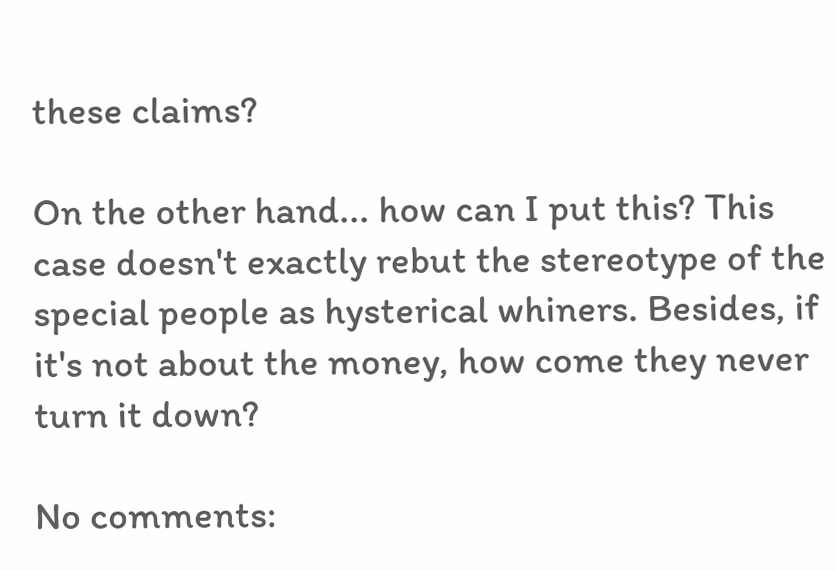these claims?

On the other hand... how can I put this? This case doesn't exactly rebut the stereotype of the special people as hysterical whiners. Besides, if it's not about the money, how come they never turn it down?

No comments: